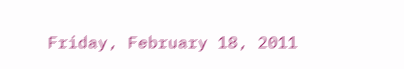Friday, February 18, 2011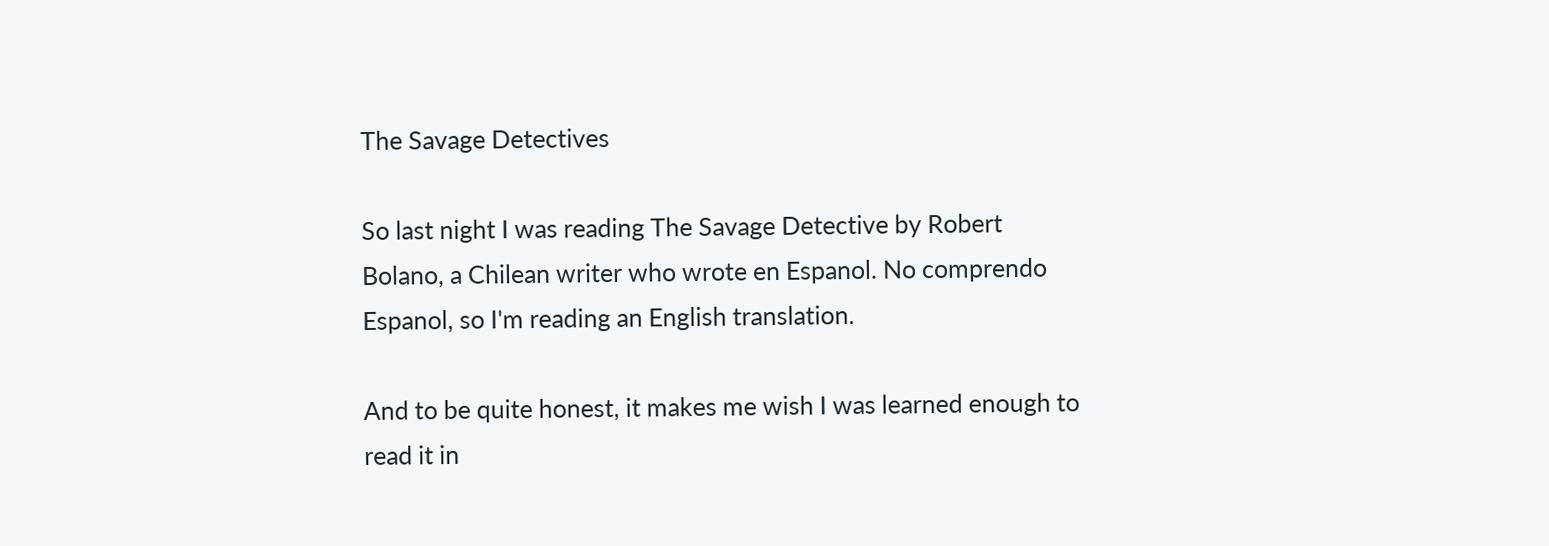The Savage Detectives

So last night I was reading The Savage Detective by Robert Bolano, a Chilean writer who wrote en Espanol. No comprendo Espanol, so I'm reading an English translation.

And to be quite honest, it makes me wish I was learned enough to read it in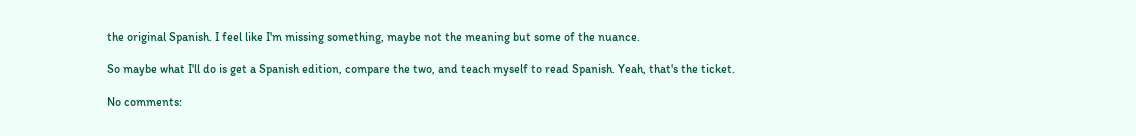the original Spanish. I feel like I'm missing something, maybe not the meaning but some of the nuance.

So maybe what I'll do is get a Spanish edition, compare the two, and teach myself to read Spanish. Yeah, that's the ticket.

No comments: